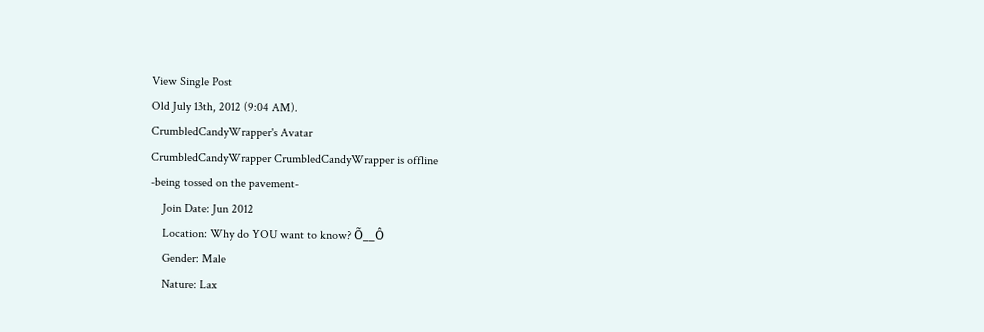View Single Post
Old July 13th, 2012 (9:04 AM).
CrumbledCandyWrapper's Avatar
CrumbledCandyWrapper CrumbledCandyWrapper is offline
-being tossed on the pavement-
    Join Date: Jun 2012
    Location: Why do YOU want to know? Õ__Ô
    Gender: Male
    Nature: Lax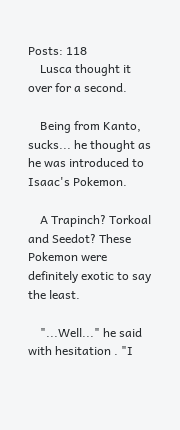Posts: 118
    Lusca thought it over for a second.

    Being from Kanto, sucks... he thought as he was introduced to Isaac's Pokemon.

    A Trapinch? Torkoal and Seedot? These Pokemon were definitely exotic to say the least.

    "...Well..." he said with hesitation . "I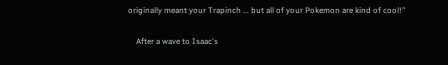originally meant your Trapinch ... but all of your Pokemon are kind of cool!"

    After a wave to Isaac's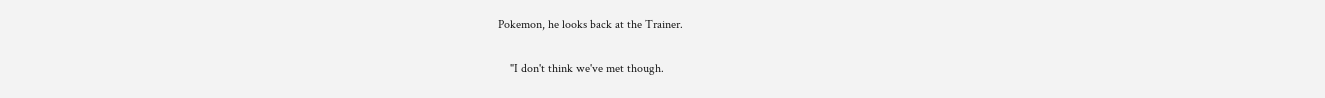Pokemon, he looks back at the Trainer.

    "I don't think we've met though.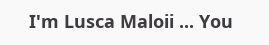I'm Lusca Maloii ... You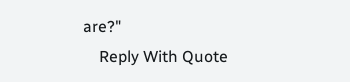are?"
    Reply With Quote